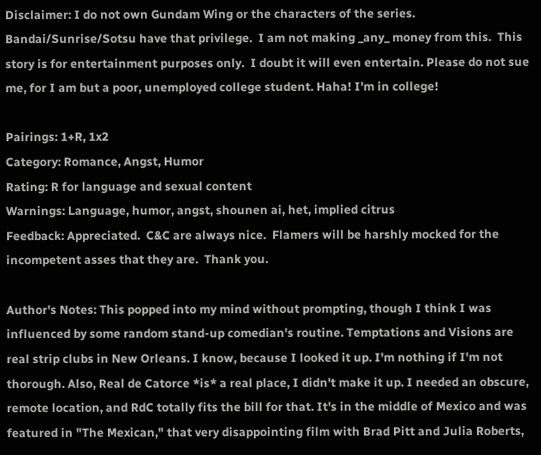Disclaimer: I do not own Gundam Wing or the characters of the series.  Bandai/Sunrise/Sotsu have that privilege.  I am not making _any_ money from this.  This story is for entertainment purposes only.  I doubt it will even entertain. Please do not sue me, for I am but a poor, unemployed college student. Haha! I'm in college!

Pairings: 1+R, 1x2
Category: Romance, Angst, Humor
Rating: R for language and sexual content
Warnings: Language, humor, angst, shounen ai, het, implied citrus
Feedback: Appreciated.  C&C are always nice.  Flamers will be harshly mocked for the incompetent asses that they are.  Thank you.

Author's Notes: This popped into my mind without prompting, though I think I was influenced by some random stand-up comedian's routine. Temptations and Visions are real strip clubs in New Orleans. I know, because I looked it up. I'm nothing if I'm not thorough. Also, Real de Catorce *is* a real place, I didn't make it up. I needed an obscure, remote location, and RdC totally fits the bill for that. It's in the middle of Mexico and was featured in "The Mexican," that very disappointing film with Brad Pitt and Julia Roberts,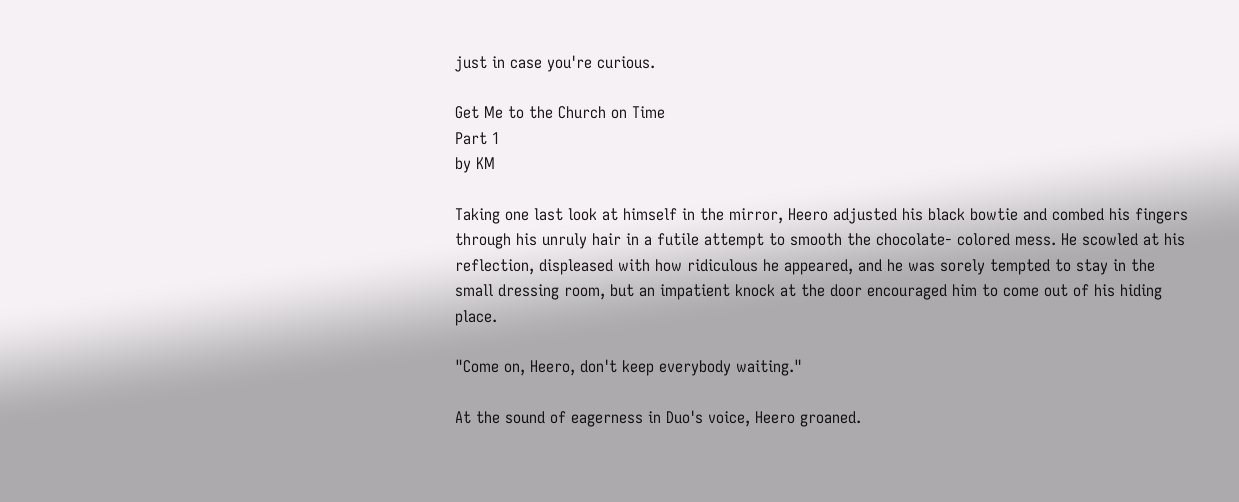just in case you're curious.

Get Me to the Church on Time
Part 1
by KM

Taking one last look at himself in the mirror, Heero adjusted his black bowtie and combed his fingers through his unruly hair in a futile attempt to smooth the chocolate- colored mess. He scowled at his reflection, displeased with how ridiculous he appeared, and he was sorely tempted to stay in the small dressing room, but an impatient knock at the door encouraged him to come out of his hiding place.

"Come on, Heero, don't keep everybody waiting."

At the sound of eagerness in Duo's voice, Heero groaned.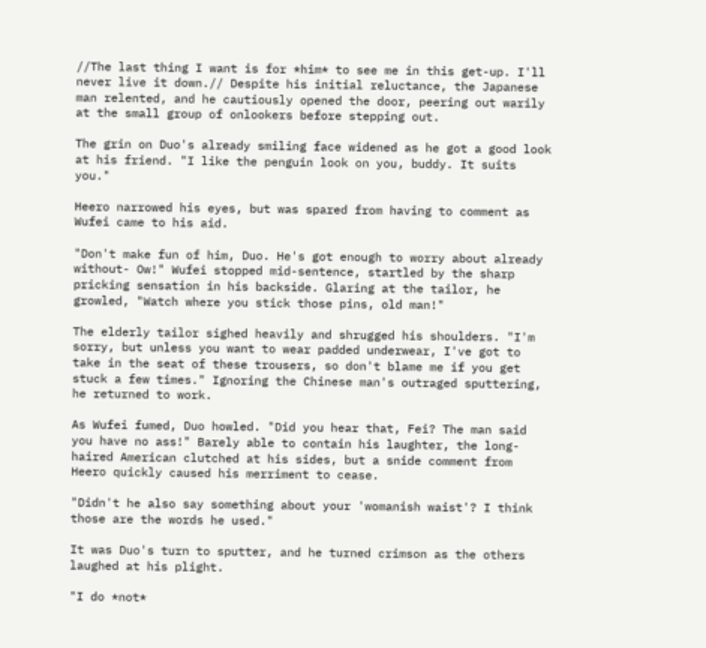//The last thing I want is for *him* to see me in this get-up. I'll never live it down.// Despite his initial reluctance, the Japanese man relented, and he cautiously opened the door, peering out warily at the small group of onlookers before stepping out.

The grin on Duo's already smiling face widened as he got a good look at his friend. "I like the penguin look on you, buddy. It suits you."

Heero narrowed his eyes, but was spared from having to comment as Wufei came to his aid.

"Don't make fun of him, Duo. He's got enough to worry about already without- Ow!" Wufei stopped mid-sentence, startled by the sharp pricking sensation in his backside. Glaring at the tailor, he growled, "Watch where you stick those pins, old man!"

The elderly tailor sighed heavily and shrugged his shoulders. "I'm sorry, but unless you want to wear padded underwear, I've got to take in the seat of these trousers, so don't blame me if you get stuck a few times." Ignoring the Chinese man's outraged sputtering, he returned to work.

As Wufei fumed, Duo howled. "Did you hear that, Fei? The man said you have no ass!" Barely able to contain his laughter, the long-haired American clutched at his sides, but a snide comment from Heero quickly caused his merriment to cease.

"Didn't he also say something about your 'womanish waist'? I think those are the words he used."

It was Duo's turn to sputter, and he turned crimson as the others laughed at his plight.

"I do *not*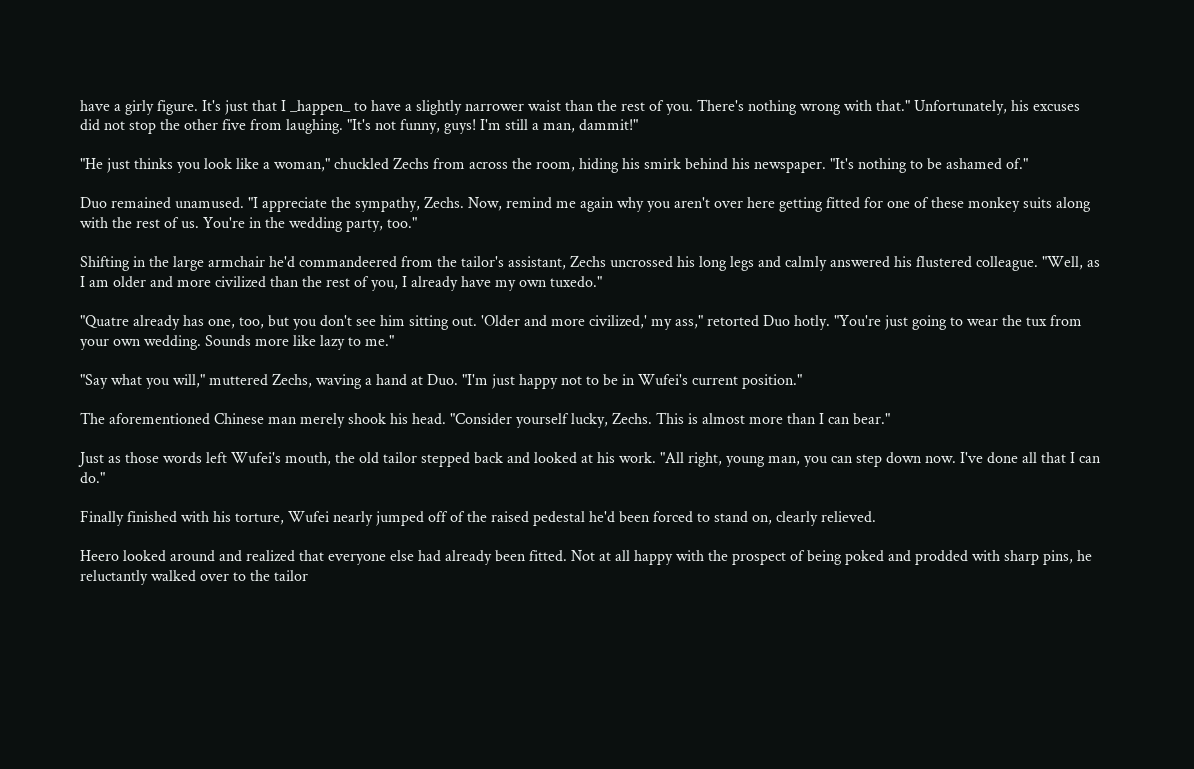have a girly figure. It's just that I _happen_ to have a slightly narrower waist than the rest of you. There's nothing wrong with that." Unfortunately, his excuses did not stop the other five from laughing. "It's not funny, guys! I'm still a man, dammit!"

"He just thinks you look like a woman," chuckled Zechs from across the room, hiding his smirk behind his newspaper. "It's nothing to be ashamed of."

Duo remained unamused. "I appreciate the sympathy, Zechs. Now, remind me again why you aren't over here getting fitted for one of these monkey suits along with the rest of us. You're in the wedding party, too."

Shifting in the large armchair he'd commandeered from the tailor's assistant, Zechs uncrossed his long legs and calmly answered his flustered colleague. "Well, as I am older and more civilized than the rest of you, I already have my own tuxedo."

"Quatre already has one, too, but you don't see him sitting out. 'Older and more civilized,' my ass," retorted Duo hotly. "You're just going to wear the tux from your own wedding. Sounds more like lazy to me."

"Say what you will," muttered Zechs, waving a hand at Duo. "I'm just happy not to be in Wufei's current position."

The aforementioned Chinese man merely shook his head. "Consider yourself lucky, Zechs. This is almost more than I can bear."

Just as those words left Wufei's mouth, the old tailor stepped back and looked at his work. "All right, young man, you can step down now. I've done all that I can do."

Finally finished with his torture, Wufei nearly jumped off of the raised pedestal he'd been forced to stand on, clearly relieved.

Heero looked around and realized that everyone else had already been fitted. Not at all happy with the prospect of being poked and prodded with sharp pins, he reluctantly walked over to the tailor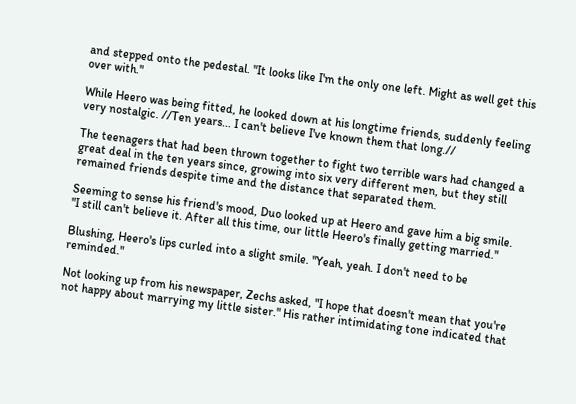and stepped onto the pedestal. "It looks like I'm the only one left. Might as well get this over with."

While Heero was being fitted, he looked down at his longtime friends, suddenly feeling very nostalgic. //Ten years... I can't believe I've known them that long.//

The teenagers that had been thrown together to fight two terrible wars had changed a great deal in the ten years since, growing into six very different men, but they still remained friends despite time and the distance that separated them.

Seeming to sense his friend's mood, Duo looked up at Heero and gave him a big smile. "I still can't believe it. After all this time, our little Heero's finally getting married."

Blushing, Heero's lips curled into a slight smile. "Yeah, yeah. I don't need to be reminded."

Not looking up from his newspaper, Zechs asked, "I hope that doesn't mean that you're not happy about marrying my little sister." His rather intimidating tone indicated that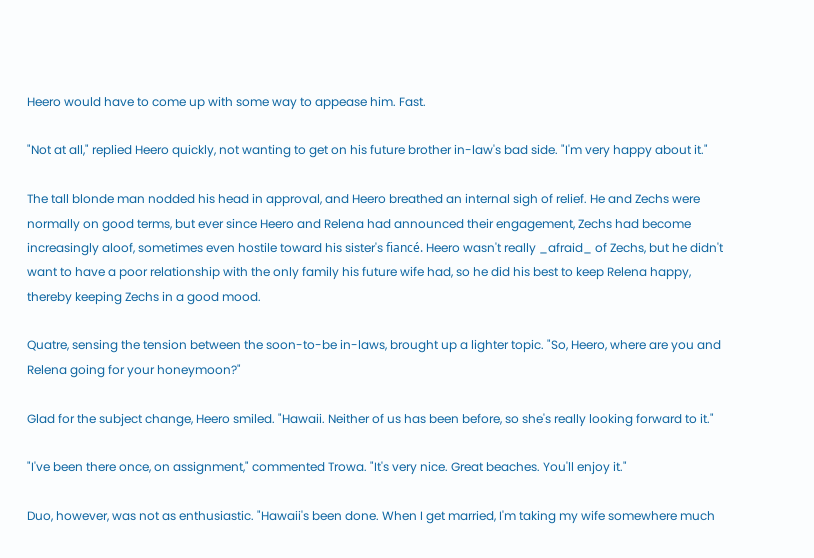Heero would have to come up with some way to appease him. Fast.

"Not at all," replied Heero quickly, not wanting to get on his future brother in-law's bad side. "I'm very happy about it."

The tall blonde man nodded his head in approval, and Heero breathed an internal sigh of relief. He and Zechs were normally on good terms, but ever since Heero and Relena had announced their engagement, Zechs had become increasingly aloof, sometimes even hostile toward his sister's fiancé. Heero wasn't really _afraid_ of Zechs, but he didn't want to have a poor relationship with the only family his future wife had, so he did his best to keep Relena happy, thereby keeping Zechs in a good mood.

Quatre, sensing the tension between the soon-to-be in-laws, brought up a lighter topic. "So, Heero, where are you and Relena going for your honeymoon?"

Glad for the subject change, Heero smiled. "Hawaii. Neither of us has been before, so she's really looking forward to it."

"I've been there once, on assignment," commented Trowa. "It's very nice. Great beaches. You'll enjoy it."

Duo, however, was not as enthusiastic. "Hawaii's been done. When I get married, I'm taking my wife somewhere much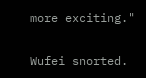more exciting."

Wufei snorted.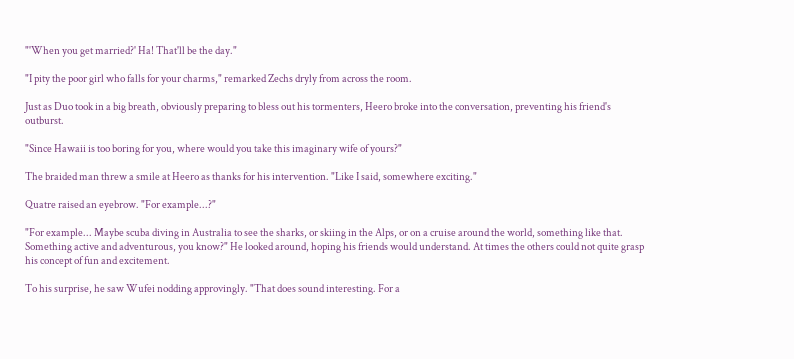"'When you get married?' Ha! That'll be the day."

"I pity the poor girl who falls for your charms," remarked Zechs dryly from across the room.

Just as Duo took in a big breath, obviously preparing to bless out his tormenters, Heero broke into the conversation, preventing his friend's outburst.

"Since Hawaii is too boring for you, where would you take this imaginary wife of yours?"

The braided man threw a smile at Heero as thanks for his intervention. "Like I said, somewhere exciting."

Quatre raised an eyebrow. "For example...?"

"For example... Maybe scuba diving in Australia to see the sharks, or skiing in the Alps, or on a cruise around the world, something like that. Something active and adventurous, you know?" He looked around, hoping his friends would understand. At times the others could not quite grasp his concept of fun and excitement.

To his surprise, he saw Wufei nodding approvingly. "That does sound interesting. For a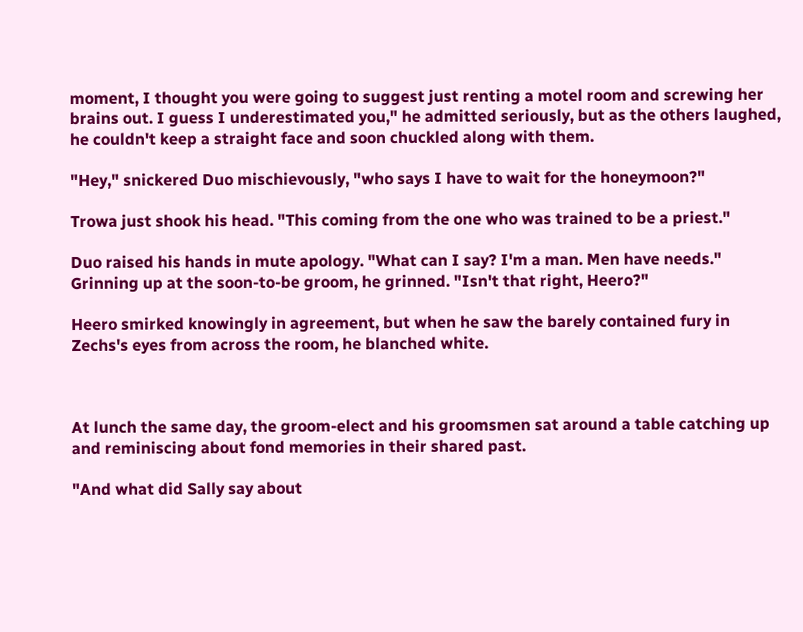moment, I thought you were going to suggest just renting a motel room and screwing her brains out. I guess I underestimated you," he admitted seriously, but as the others laughed, he couldn't keep a straight face and soon chuckled along with them.

"Hey," snickered Duo mischievously, "who says I have to wait for the honeymoon?"

Trowa just shook his head. "This coming from the one who was trained to be a priest."

Duo raised his hands in mute apology. "What can I say? I'm a man. Men have needs." Grinning up at the soon-to-be groom, he grinned. "Isn't that right, Heero?"

Heero smirked knowingly in agreement, but when he saw the barely contained fury in Zechs's eyes from across the room, he blanched white.



At lunch the same day, the groom-elect and his groomsmen sat around a table catching up and reminiscing about fond memories in their shared past.

"And what did Sally say about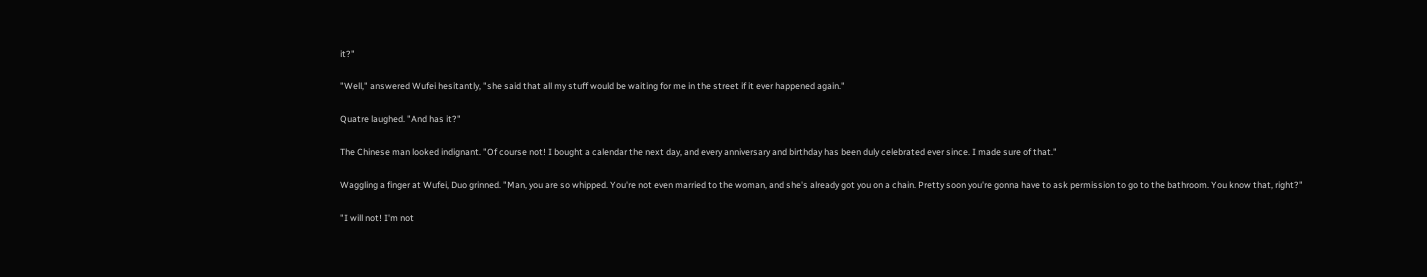it?"

"Well," answered Wufei hesitantly, "she said that all my stuff would be waiting for me in the street if it ever happened again."

Quatre laughed. "And has it?"

The Chinese man looked indignant. "Of course not! I bought a calendar the next day, and every anniversary and birthday has been duly celebrated ever since. I made sure of that."

Waggling a finger at Wufei, Duo grinned. "Man, you are so whipped. You're not even married to the woman, and she's already got you on a chain. Pretty soon you're gonna have to ask permission to go to the bathroom. You know that, right?"

"I will not! I'm not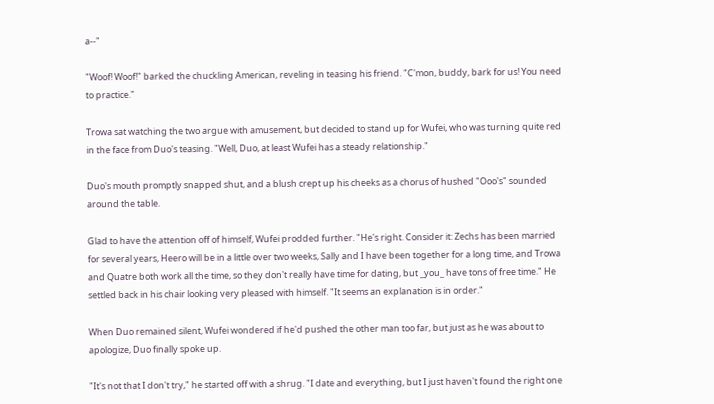a--"

"Woof! Woof!" barked the chuckling American, reveling in teasing his friend. "C'mon, buddy, bark for us! You need to practice."

Trowa sat watching the two argue with amusement, but decided to stand up for Wufei, who was turning quite red in the face from Duo's teasing. "Well, Duo, at least Wufei has a steady relationship."

Duo's mouth promptly snapped shut, and a blush crept up his cheeks as a chorus of hushed "Ooo's" sounded around the table.

Glad to have the attention off of himself, Wufei prodded further. "He's right. Consider it: Zechs has been married for several years, Heero will be in a little over two weeks, Sally and I have been together for a long time, and Trowa and Quatre both work all the time, so they don't really have time for dating, but _you_ have tons of free time." He settled back in his chair looking very pleased with himself. "It seems an explanation is in order."

When Duo remained silent, Wufei wondered if he'd pushed the other man too far, but just as he was about to apologize, Duo finally spoke up.

"It's not that I don't try," he started off with a shrug. "I date and everything, but I just haven't found the right one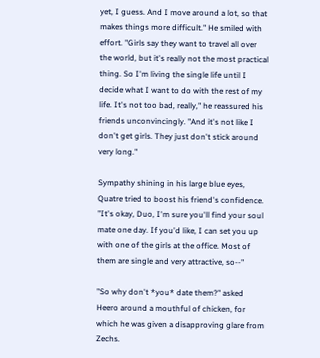yet, I guess. And I move around a lot, so that makes things more difficult." He smiled with effort. "Girls say they want to travel all over the world, but it's really not the most practical thing. So I'm living the single life until I decide what I want to do with the rest of my life. It's not too bad, really," he reassured his friends unconvincingly. "And it's not like I don't get girls. They just don't stick around very long."

Sympathy shining in his large blue eyes, Quatre tried to boost his friend's confidence. "It's okay, Duo, I'm sure you'll find your soul mate one day. If you'd like, I can set you up with one of the girls at the office. Most of them are single and very attractive, so--"

"So why don't *you* date them?" asked Heero around a mouthful of chicken, for which he was given a disapproving glare from Zechs.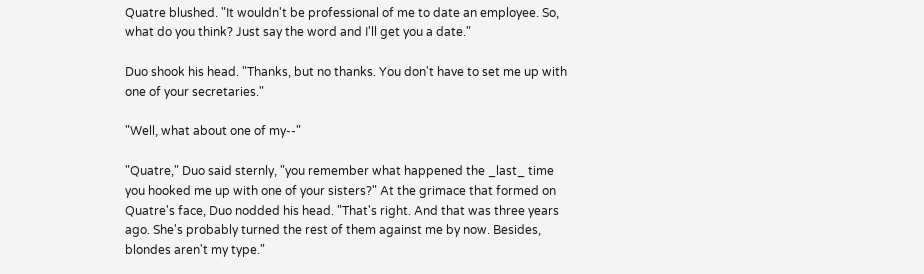Quatre blushed. "It wouldn't be professional of me to date an employee. So, what do you think? Just say the word and I'll get you a date."

Duo shook his head. "Thanks, but no thanks. You don't have to set me up with one of your secretaries."

"Well, what about one of my--"

"Quatre," Duo said sternly, "you remember what happened the _last_ time you hooked me up with one of your sisters?" At the grimace that formed on Quatre's face, Duo nodded his head. "That's right. And that was three years ago. She's probably turned the rest of them against me by now. Besides, blondes aren't my type."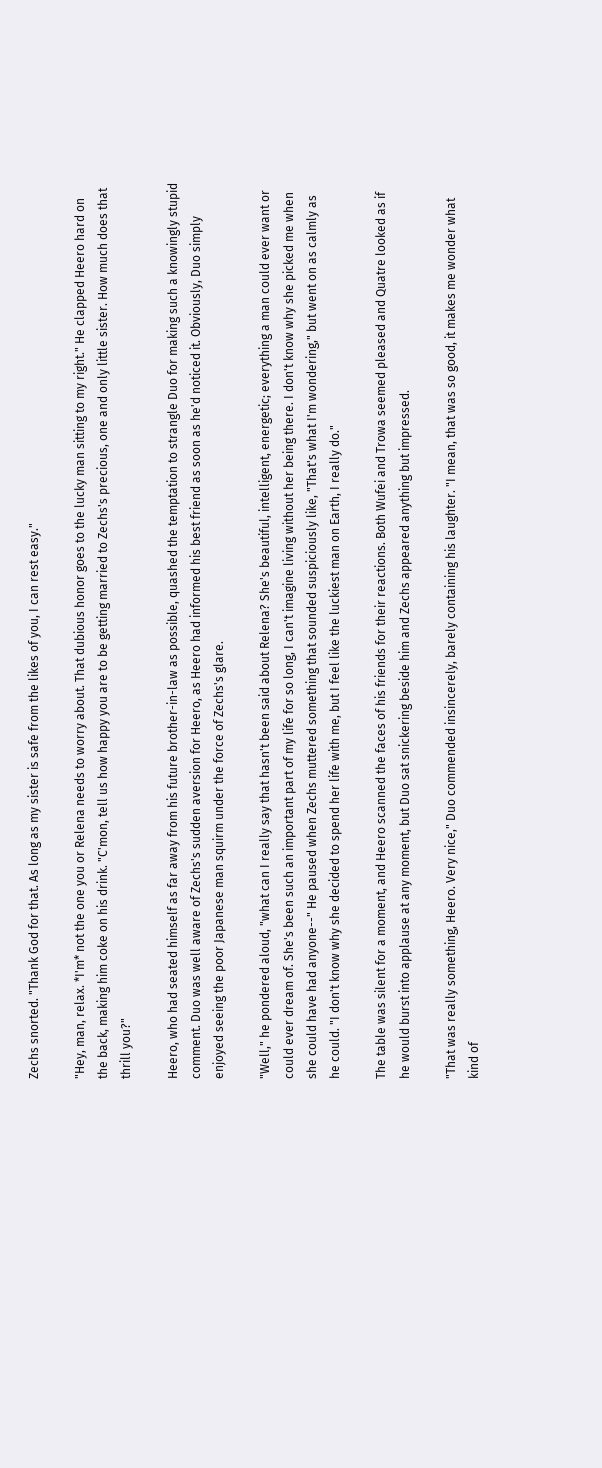Zechs snorted. "Thank God for that. As long as my sister is safe from the likes of you, I can rest easy."

"Hey, man, relax. *I'm* not the one you or Relena needs to worry about. That dubious honor goes to the lucky man sitting to my right." He clapped Heero hard on the back, making him coke on his drink. "C'mon, tell us how happy you are to be getting married to Zechs's precious, one and only little sister. How much does that thrill you?"

Heero, who had seated himself as far away from his future brother-in-law as possible, quashed the temptation to strangle Duo for making such a knowingly stupid comment. Duo was well aware of Zechs's sudden aversion for Heero, as Heero had informed his best friend as soon as he'd noticed it. Obviously, Duo simply enjoyed seeing the poor Japanese man squirm under the force of Zechs's glare.

"Well," he pondered aloud, "what can I really say that hasn't been said about Relena? She's beautiful, intelligent, energetic; everything a man could ever want or could ever dream of. She's been such an important part of my life for so long, I can't imagine living without her being there. I don't know why she picked me when she could have had anyone--" He paused when Zechs muttered something that sounded suspiciously like, "That's what I'm wondering," but went on as calmly as he could. "I don't know why she decided to spend her life with me, but I feel like the luckiest man on Earth, I really do."

The table was silent for a moment, and Heero scanned the faces of his friends for their reactions. Both Wufei and Trowa seemed pleased and Quatre looked as if he would burst into applause at any moment, but Duo sat snickering beside him and Zechs appeared anything but impressed.

"That was really something, Heero. Very nice," Duo commended insincerely, barely containing his laughter. "I mean, that was so good, it makes me wonder what kind of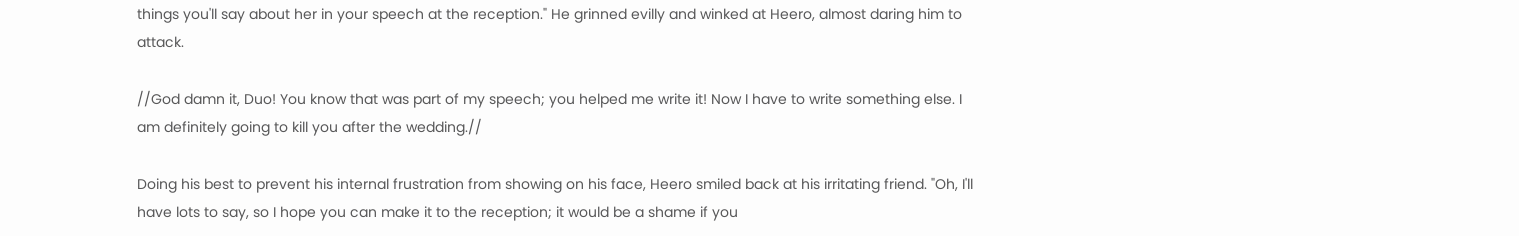things you'll say about her in your speech at the reception." He grinned evilly and winked at Heero, almost daring him to attack.

//God damn it, Duo! You know that was part of my speech; you helped me write it! Now I have to write something else. I am definitely going to kill you after the wedding.//

Doing his best to prevent his internal frustration from showing on his face, Heero smiled back at his irritating friend. "Oh, I'll have lots to say, so I hope you can make it to the reception; it would be a shame if you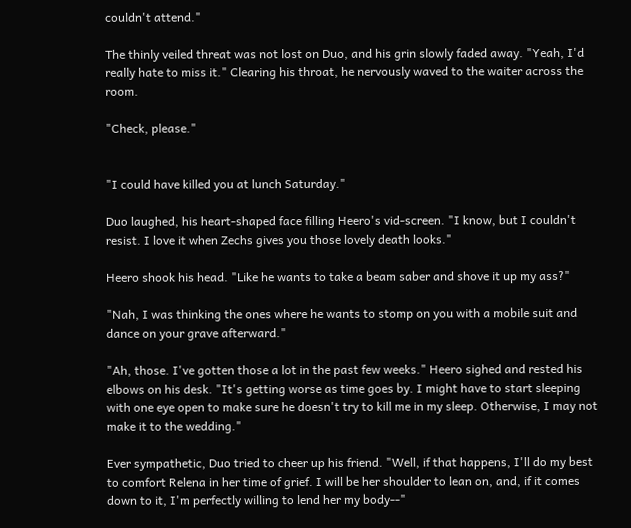couldn't attend."

The thinly veiled threat was not lost on Duo, and his grin slowly faded away. "Yeah, I'd really hate to miss it." Clearing his throat, he nervously waved to the waiter across the room.

"Check, please."


"I could have killed you at lunch Saturday."

Duo laughed, his heart-shaped face filling Heero's vid-screen. "I know, but I couldn't resist. I love it when Zechs gives you those lovely death looks."

Heero shook his head. "Like he wants to take a beam saber and shove it up my ass?"

"Nah, I was thinking the ones where he wants to stomp on you with a mobile suit and dance on your grave afterward."

"Ah, those. I've gotten those a lot in the past few weeks." Heero sighed and rested his elbows on his desk. "It's getting worse as time goes by. I might have to start sleeping with one eye open to make sure he doesn't try to kill me in my sleep. Otherwise, I may not make it to the wedding."

Ever sympathetic, Duo tried to cheer up his friend. "Well, if that happens, I'll do my best to comfort Relena in her time of grief. I will be her shoulder to lean on, and, if it comes down to it, I'm perfectly willing to lend her my body--"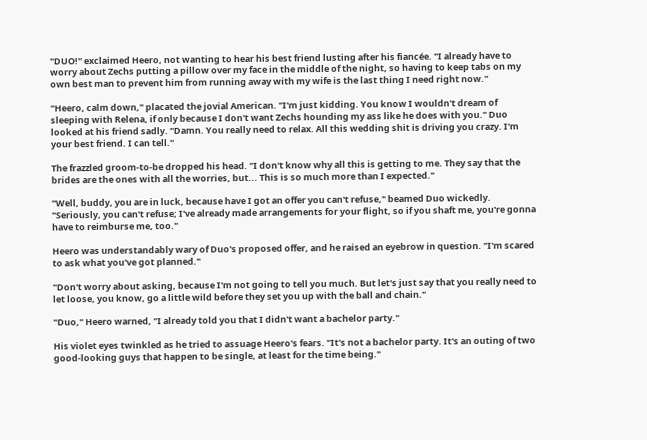"DUO!" exclaimed Heero, not wanting to hear his best friend lusting after his fiancée. "I already have to worry about Zechs putting a pillow over my face in the middle of the night, so having to keep tabs on my own best man to prevent him from running away with my wife is the last thing I need right now."

"Heero, calm down," placated the jovial American. "I'm just kidding. You know I wouldn't dream of sleeping with Relena, if only because I don't want Zechs hounding my ass like he does with you." Duo looked at his friend sadly. "Damn. You really need to relax. All this wedding shit is driving you crazy. I'm your best friend. I can tell."

The frazzled groom-to-be dropped his head. "I don't know why all this is getting to me. They say that the brides are the ones with all the worries, but... This is so much more than I expected."

"Well, buddy, you are in luck, because have I got an offer you can't refuse," beamed Duo wickedly. "Seriously, you can't refuse; I've already made arrangements for your flight, so if you shaft me, you're gonna have to reimburse me, too."

Heero was understandably wary of Duo's proposed offer, and he raised an eyebrow in question. "I'm scared to ask what you've got planned."

"Don't worry about asking, because I'm not going to tell you much. But let's just say that you really need to let loose, you know, go a little wild before they set you up with the ball and chain."

"Duo," Heero warned, "I already told you that I didn't want a bachelor party."

His violet eyes twinkled as he tried to assuage Heero's fears. "It's not a bachelor party. It's an outing of two good-looking guys that happen to be single, at least for the time being."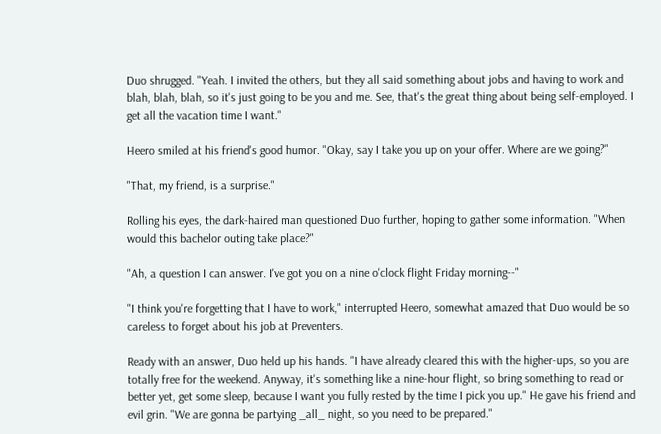Duo shrugged. "Yeah. I invited the others, but they all said something about jobs and having to work and blah, blah, blah, so it's just going to be you and me. See, that's the great thing about being self-employed. I get all the vacation time I want."

Heero smiled at his friend's good humor. "Okay, say I take you up on your offer. Where are we going?"

"That, my friend, is a surprise."

Rolling his eyes, the dark-haired man questioned Duo further, hoping to gather some information. "When would this bachelor outing take place?"

"Ah, a question I can answer. I've got you on a nine o'clock flight Friday morning--"

"I think you're forgetting that I have to work," interrupted Heero, somewhat amazed that Duo would be so careless to forget about his job at Preventers.

Ready with an answer, Duo held up his hands. "I have already cleared this with the higher-ups, so you are totally free for the weekend. Anyway, it's something like a nine-hour flight, so bring something to read or better yet, get some sleep, because I want you fully rested by the time I pick you up." He gave his friend and evil grin. "We are gonna be partying _all_ night, so you need to be prepared."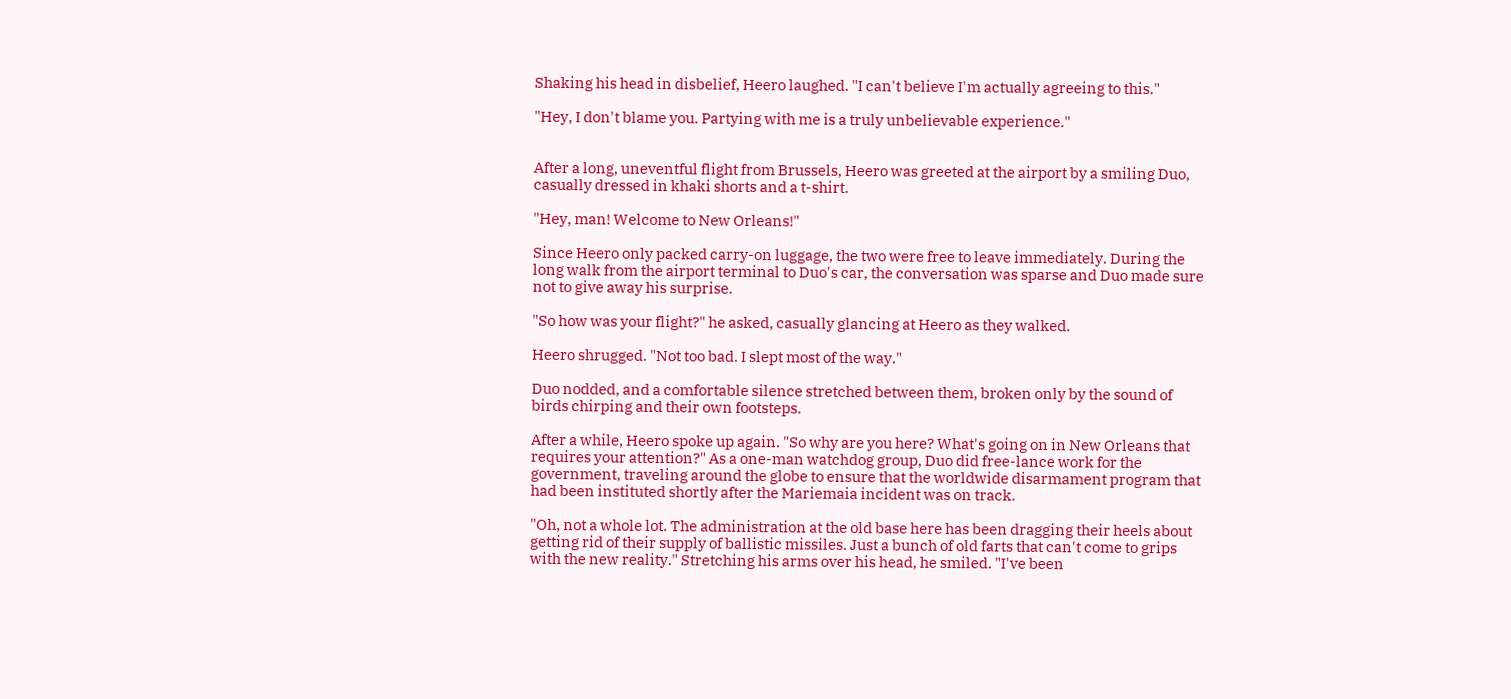Shaking his head in disbelief, Heero laughed. "I can't believe I'm actually agreeing to this."

"Hey, I don't blame you. Partying with me is a truly unbelievable experience."


After a long, uneventful flight from Brussels, Heero was greeted at the airport by a smiling Duo, casually dressed in khaki shorts and a t-shirt.

"Hey, man! Welcome to New Orleans!"

Since Heero only packed carry-on luggage, the two were free to leave immediately. During the long walk from the airport terminal to Duo's car, the conversation was sparse and Duo made sure not to give away his surprise.

"So how was your flight?" he asked, casually glancing at Heero as they walked.

Heero shrugged. "Not too bad. I slept most of the way."

Duo nodded, and a comfortable silence stretched between them, broken only by the sound of birds chirping and their own footsteps.

After a while, Heero spoke up again. "So why are you here? What's going on in New Orleans that requires your attention?" As a one-man watchdog group, Duo did free-lance work for the government, traveling around the globe to ensure that the worldwide disarmament program that had been instituted shortly after the Mariemaia incident was on track.

"Oh, not a whole lot. The administration at the old base here has been dragging their heels about getting rid of their supply of ballistic missiles. Just a bunch of old farts that can't come to grips with the new reality." Stretching his arms over his head, he smiled. "I've been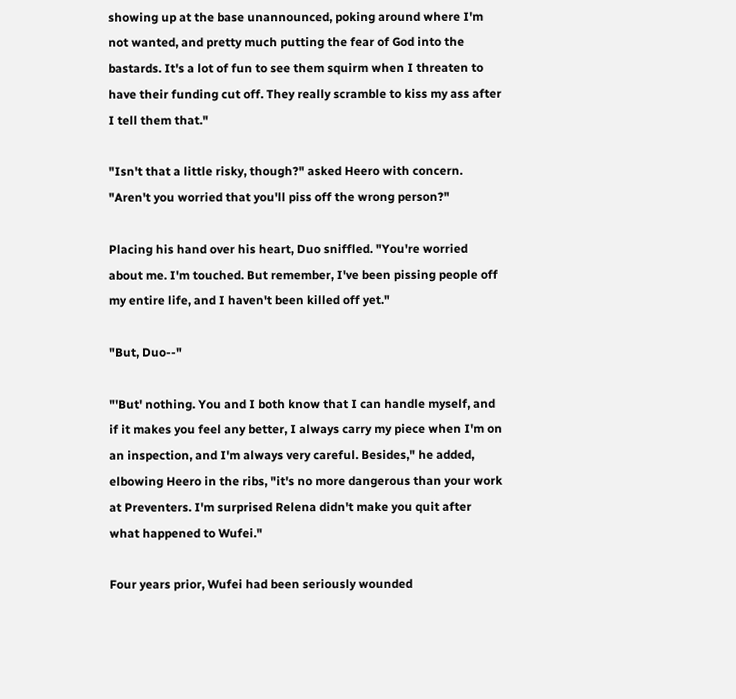showing up at the base unannounced, poking around where I'm not wanted, and pretty much putting the fear of God into the bastards. It's a lot of fun to see them squirm when I threaten to have their funding cut off. They really scramble to kiss my ass after I tell them that."

"Isn't that a little risky, though?" asked Heero with concern. "Aren't you worried that you'll piss off the wrong person?"

Placing his hand over his heart, Duo sniffled. "You're worried about me. I'm touched. But remember, I've been pissing people off my entire life, and I haven't been killed off yet."

"But, Duo--"

"'But' nothing. You and I both know that I can handle myself, and if it makes you feel any better, I always carry my piece when I'm on an inspection, and I'm always very careful. Besides," he added, elbowing Heero in the ribs, "it's no more dangerous than your work at Preventers. I'm surprised Relena didn't make you quit after what happened to Wufei."

Four years prior, Wufei had been seriously wounded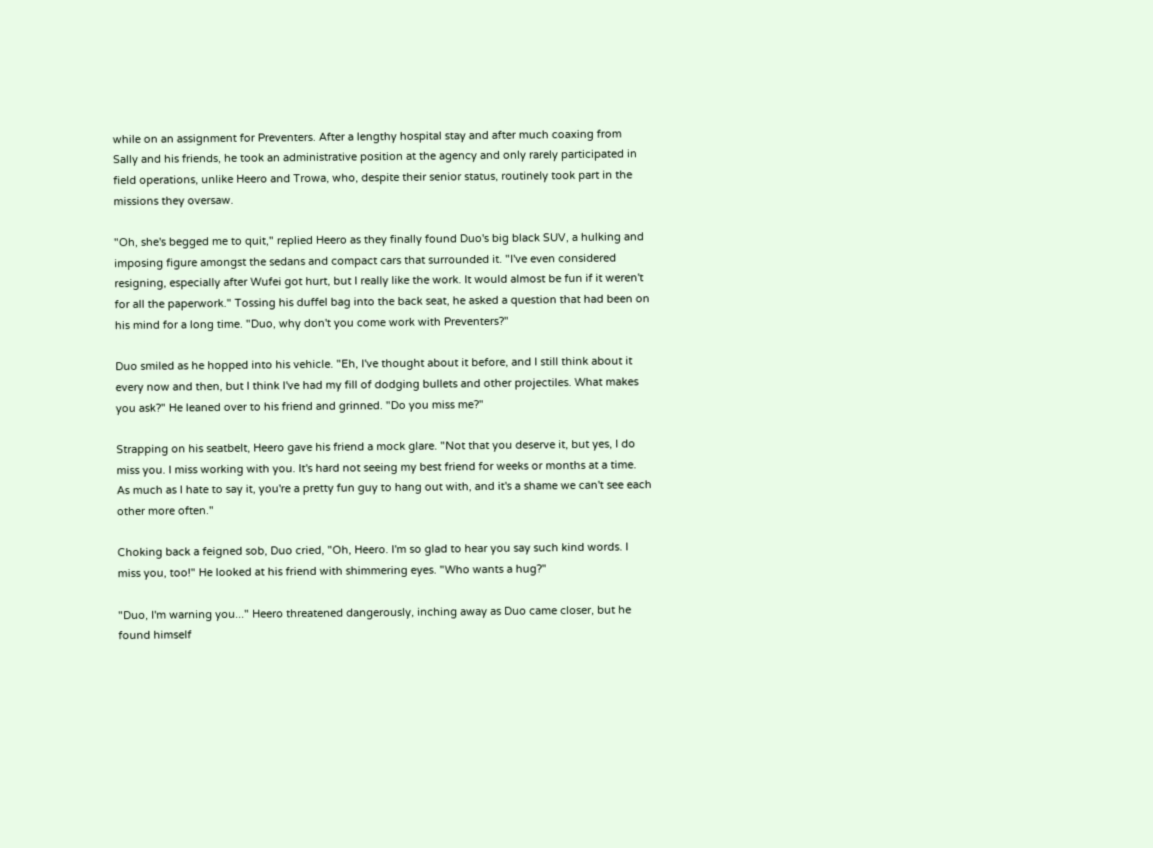while on an assignment for Preventers. After a lengthy hospital stay and after much coaxing from Sally and his friends, he took an administrative position at the agency and only rarely participated in field operations, unlike Heero and Trowa, who, despite their senior status, routinely took part in the missions they oversaw.

"Oh, she's begged me to quit," replied Heero as they finally found Duo's big black SUV, a hulking and imposing figure amongst the sedans and compact cars that surrounded it. "I've even considered resigning, especially after Wufei got hurt, but I really like the work. It would almost be fun if it weren't for all the paperwork." Tossing his duffel bag into the back seat, he asked a question that had been on his mind for a long time. "Duo, why don't you come work with Preventers?"

Duo smiled as he hopped into his vehicle. "Eh, I've thought about it before, and I still think about it every now and then, but I think I've had my fill of dodging bullets and other projectiles. What makes you ask?" He leaned over to his friend and grinned. "Do you miss me?"

Strapping on his seatbelt, Heero gave his friend a mock glare. "Not that you deserve it, but yes, I do miss you. I miss working with you. It's hard not seeing my best friend for weeks or months at a time. As much as I hate to say it, you're a pretty fun guy to hang out with, and it's a shame we can't see each other more often."

Choking back a feigned sob, Duo cried, "Oh, Heero. I'm so glad to hear you say such kind words. I miss you, too!" He looked at his friend with shimmering eyes. "Who wants a hug?"

"Duo, I'm warning you..." Heero threatened dangerously, inching away as Duo came closer, but he found himself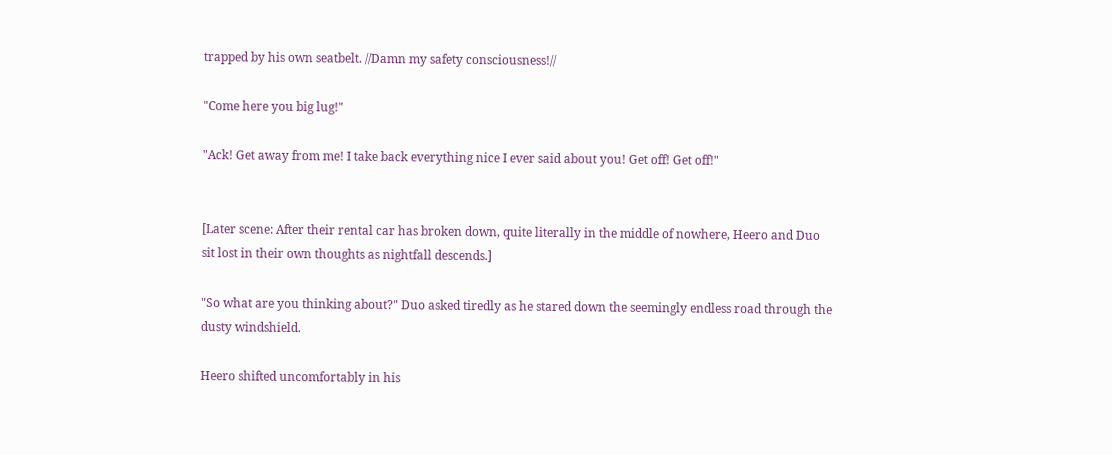trapped by his own seatbelt. //Damn my safety consciousness!//

"Come here you big lug!"

"Ack! Get away from me! I take back everything nice I ever said about you! Get off! Get off!"


[Later scene: After their rental car has broken down, quite literally in the middle of nowhere, Heero and Duo sit lost in their own thoughts as nightfall descends.]

"So what are you thinking about?" Duo asked tiredly as he stared down the seemingly endless road through the dusty windshield.

Heero shifted uncomfortably in his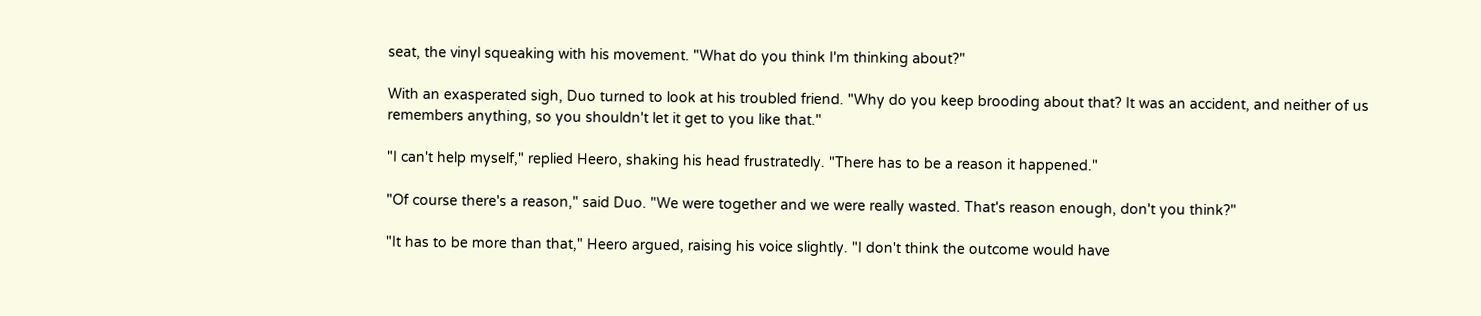seat, the vinyl squeaking with his movement. "What do you think I'm thinking about?"

With an exasperated sigh, Duo turned to look at his troubled friend. "Why do you keep brooding about that? It was an accident, and neither of us remembers anything, so you shouldn't let it get to you like that."

"I can't help myself," replied Heero, shaking his head frustratedly. "There has to be a reason it happened."

"Of course there's a reason," said Duo. "We were together and we were really wasted. That's reason enough, don't you think?"

"It has to be more than that," Heero argued, raising his voice slightly. "I don't think the outcome would have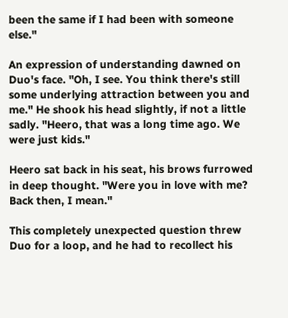been the same if I had been with someone else."

An expression of understanding dawned on Duo's face. "Oh, I see. You think there's still some underlying attraction between you and me." He shook his head slightly, if not a little sadly. "Heero, that was a long time ago. We were just kids."

Heero sat back in his seat, his brows furrowed in deep thought. "Were you in love with me? Back then, I mean."

This completely unexpected question threw Duo for a loop, and he had to recollect his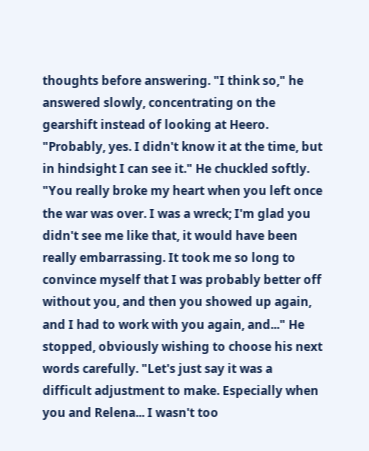thoughts before answering. "I think so," he answered slowly, concentrating on the gearshift instead of looking at Heero. "Probably, yes. I didn't know it at the time, but in hindsight I can see it." He chuckled softly. "You really broke my heart when you left once the war was over. I was a wreck; I'm glad you didn't see me like that, it would have been really embarrassing. It took me so long to convince myself that I was probably better off without you, and then you showed up again, and I had to work with you again, and..." He stopped, obviously wishing to choose his next words carefully. "Let's just say it was a difficult adjustment to make. Especially when you and Relena... I wasn't too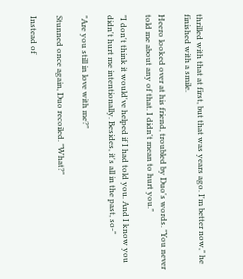thrilled with that at first, but that was years ago. I'm better now," he finished with a smile.

Heero looked over at his friend, troubled by Duo's words. "You never told me about any of that. I didn't mean to hurt you."

"I don't think it would've helped if I had told you. And I know you didn't hurt me intentionally. Besides, it's all in the past, so-"

"Are you still in love with me?"

Stunned once again, Duo recoiled. "What?"

Instead of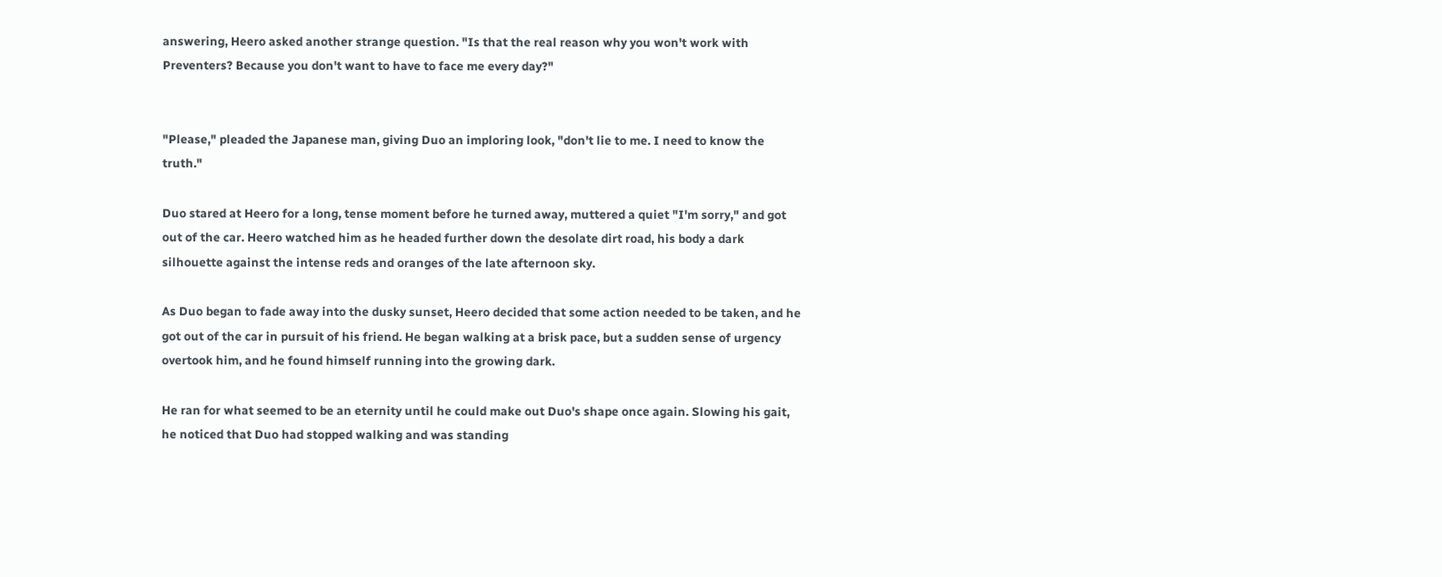answering, Heero asked another strange question. "Is that the real reason why you won't work with Preventers? Because you don't want to have to face me every day?"


"Please," pleaded the Japanese man, giving Duo an imploring look, "don't lie to me. I need to know the truth."

Duo stared at Heero for a long, tense moment before he turned away, muttered a quiet "I'm sorry," and got out of the car. Heero watched him as he headed further down the desolate dirt road, his body a dark silhouette against the intense reds and oranges of the late afternoon sky.

As Duo began to fade away into the dusky sunset, Heero decided that some action needed to be taken, and he got out of the car in pursuit of his friend. He began walking at a brisk pace, but a sudden sense of urgency overtook him, and he found himself running into the growing dark.

He ran for what seemed to be an eternity until he could make out Duo's shape once again. Slowing his gait, he noticed that Duo had stopped walking and was standing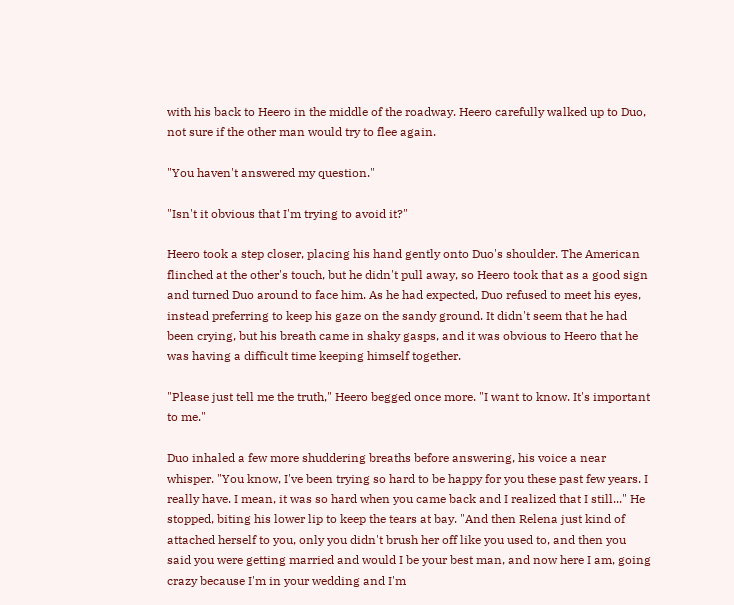with his back to Heero in the middle of the roadway. Heero carefully walked up to Duo, not sure if the other man would try to flee again.

"You haven't answered my question."

"Isn't it obvious that I'm trying to avoid it?"

Heero took a step closer, placing his hand gently onto Duo's shoulder. The American flinched at the other's touch, but he didn't pull away, so Heero took that as a good sign and turned Duo around to face him. As he had expected, Duo refused to meet his eyes, instead preferring to keep his gaze on the sandy ground. It didn't seem that he had been crying, but his breath came in shaky gasps, and it was obvious to Heero that he was having a difficult time keeping himself together.

"Please just tell me the truth," Heero begged once more. "I want to know. It's important to me."

Duo inhaled a few more shuddering breaths before answering, his voice a near whisper. "You know, I've been trying so hard to be happy for you these past few years. I really have. I mean, it was so hard when you came back and I realized that I still..." He stopped, biting his lower lip to keep the tears at bay. "And then Relena just kind of attached herself to you, only you didn't brush her off like you used to, and then you said you were getting married and would I be your best man, and now here I am, going crazy because I'm in your wedding and I'm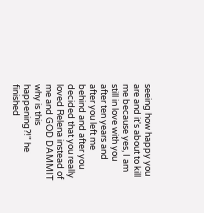seeing how happy you are and it's about to kill me because yes, I am still in love with you after ten years and after you left me behind and after you decided that you really loved Relena instead of me and GOD DAMMIT why is this happening?!" he finished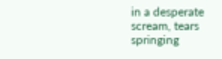in a desperate scream, tears springing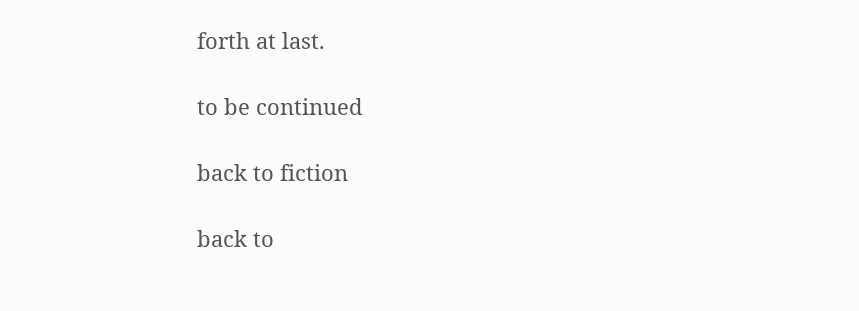forth at last.

to be continued

back to fiction

back to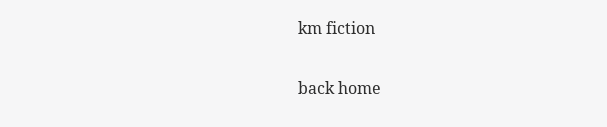km fiction

back home